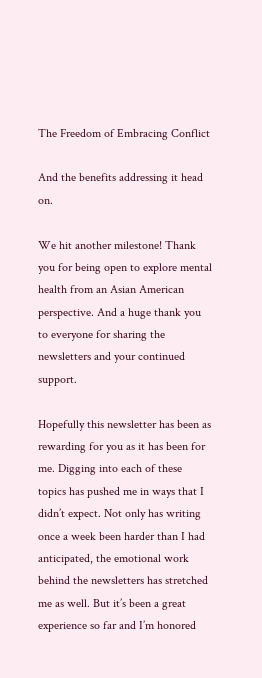The Freedom of Embracing Conflict

And the benefits addressing it head on.

We hit another milestone! Thank you for being open to explore mental health from an Asian American perspective. And a huge thank you to everyone for sharing the newsletters and your continued support.

Hopefully this newsletter has been as rewarding for you as it has been for me. Digging into each of these topics has pushed me in ways that I didn’t expect. Not only has writing once a week been harder than I had anticipated, the emotional work behind the newsletters has stretched me as well. But it’s been a great experience so far and I’m honored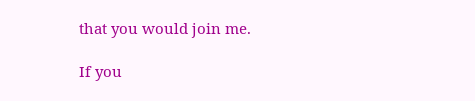that you would join me.

If you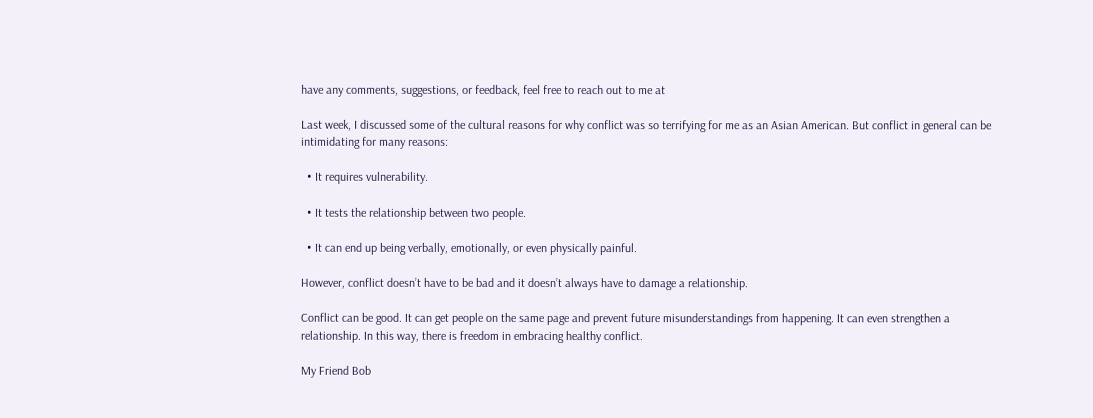have any comments, suggestions, or feedback, feel free to reach out to me at

Last week, I discussed some of the cultural reasons for why conflict was so terrifying for me as an Asian American. But conflict in general can be intimidating for many reasons:

  • It requires vulnerability.

  • It tests the relationship between two people.

  • It can end up being verbally, emotionally, or even physically painful.

However, conflict doesn’t have to be bad and it doesn’t always have to damage a relationship.

Conflict can be good. It can get people on the same page and prevent future misunderstandings from happening. It can even strengthen a relationship. In this way, there is freedom in embracing healthy conflict.

My Friend Bob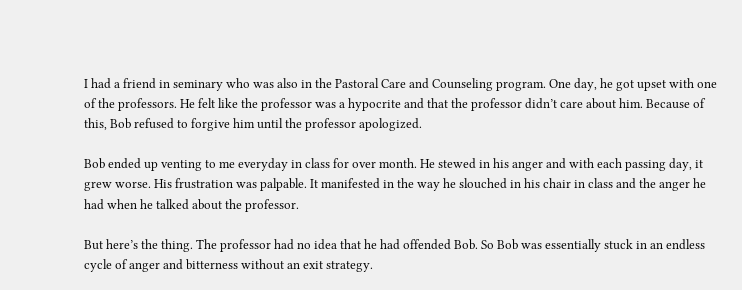I had a friend in seminary who was also in the Pastoral Care and Counseling program. One day, he got upset with one of the professors. He felt like the professor was a hypocrite and that the professor didn’t care about him. Because of this, Bob refused to forgive him until the professor apologized.

Bob ended up venting to me everyday in class for over month. He stewed in his anger and with each passing day, it grew worse. His frustration was palpable. It manifested in the way he slouched in his chair in class and the anger he had when he talked about the professor.

But here’s the thing. The professor had no idea that he had offended Bob. So Bob was essentially stuck in an endless cycle of anger and bitterness without an exit strategy.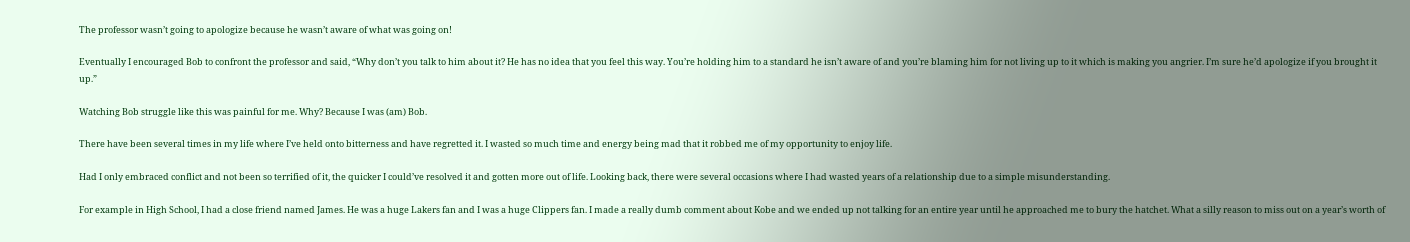The professor wasn’t going to apologize because he wasn’t aware of what was going on!

Eventually I encouraged Bob to confront the professor and said, “Why don’t you talk to him about it? He has no idea that you feel this way. You’re holding him to a standard he isn’t aware of and you’re blaming him for not living up to it which is making you angrier. I’m sure he’d apologize if you brought it up.”

Watching Bob struggle like this was painful for me. Why? Because I was (am) Bob.

There have been several times in my life where I’ve held onto bitterness and have regretted it. I wasted so much time and energy being mad that it robbed me of my opportunity to enjoy life.

Had I only embraced conflict and not been so terrified of it, the quicker I could’ve resolved it and gotten more out of life. Looking back, there were several occasions where I had wasted years of a relationship due to a simple misunderstanding.

For example in High School, I had a close friend named James. He was a huge Lakers fan and I was a huge Clippers fan. I made a really dumb comment about Kobe and we ended up not talking for an entire year until he approached me to bury the hatchet. What a silly reason to miss out on a year’s worth of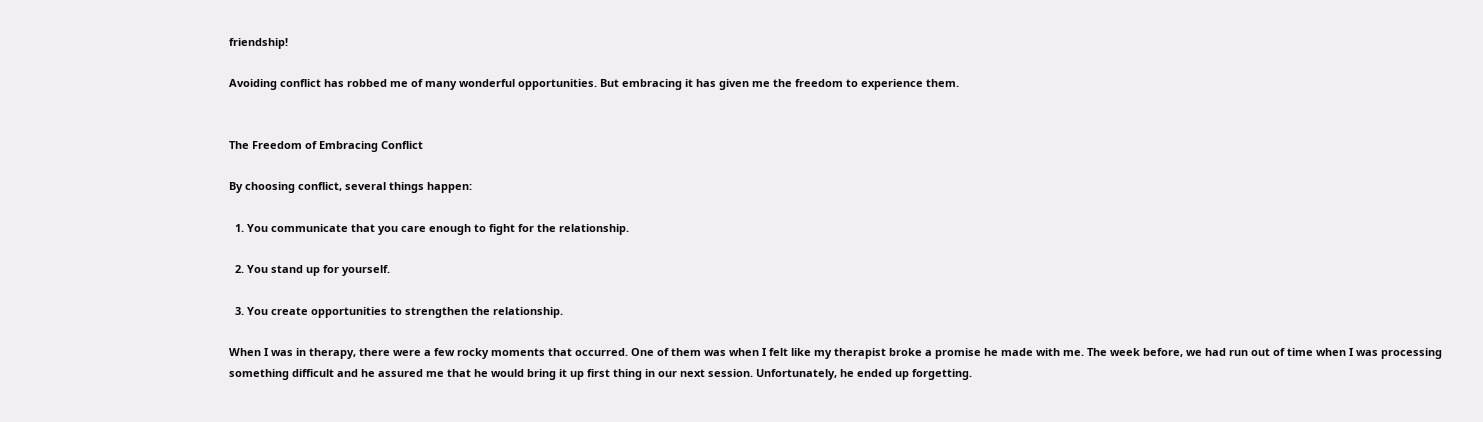friendship!

Avoiding conflict has robbed me of many wonderful opportunities. But embracing it has given me the freedom to experience them.


The Freedom of Embracing Conflict

By choosing conflict, several things happen:

  1. You communicate that you care enough to fight for the relationship.

  2. You stand up for yourself.

  3. You create opportunities to strengthen the relationship.

When I was in therapy, there were a few rocky moments that occurred. One of them was when I felt like my therapist broke a promise he made with me. The week before, we had run out of time when I was processing something difficult and he assured me that he would bring it up first thing in our next session. Unfortunately, he ended up forgetting.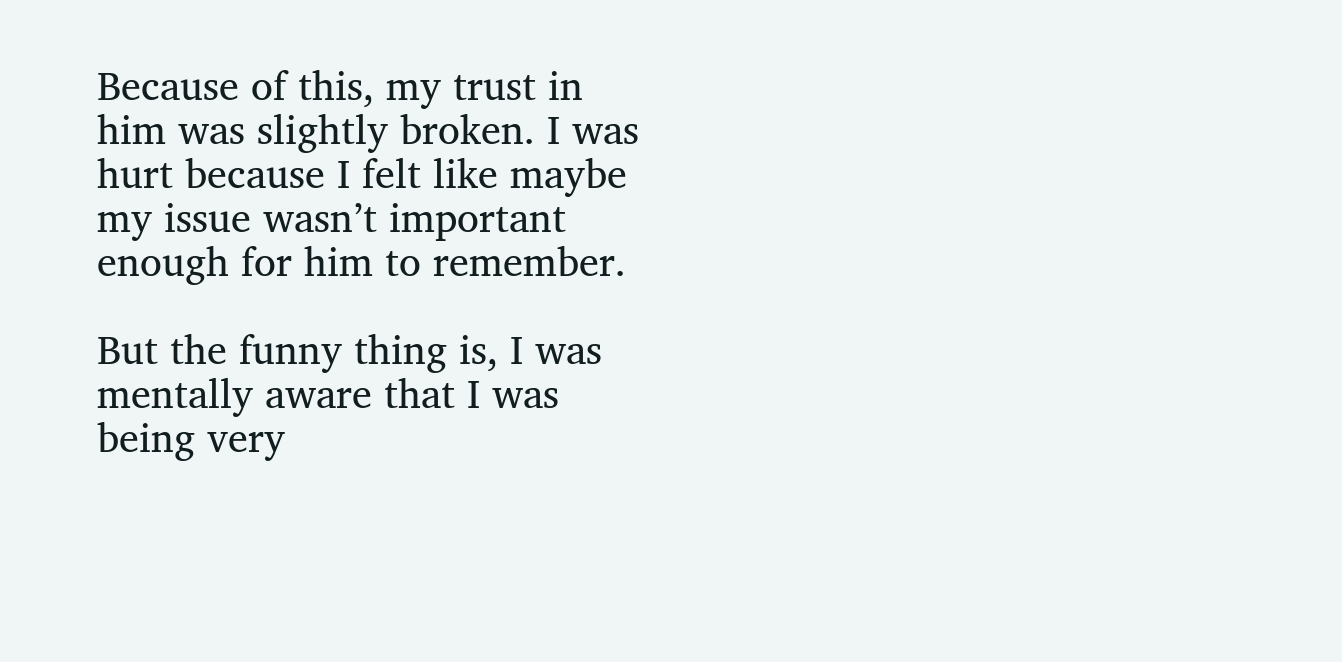Because of this, my trust in him was slightly broken. I was hurt because I felt like maybe my issue wasn’t important enough for him to remember.

But the funny thing is, I was mentally aware that I was being very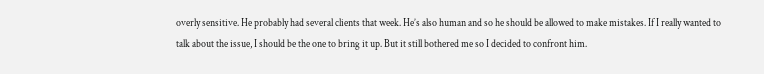overly sensitive. He probably had several clients that week. He’s also human and so he should be allowed to make mistakes. If I really wanted to talk about the issue, I should be the one to bring it up. But it still bothered me so I decided to confront him.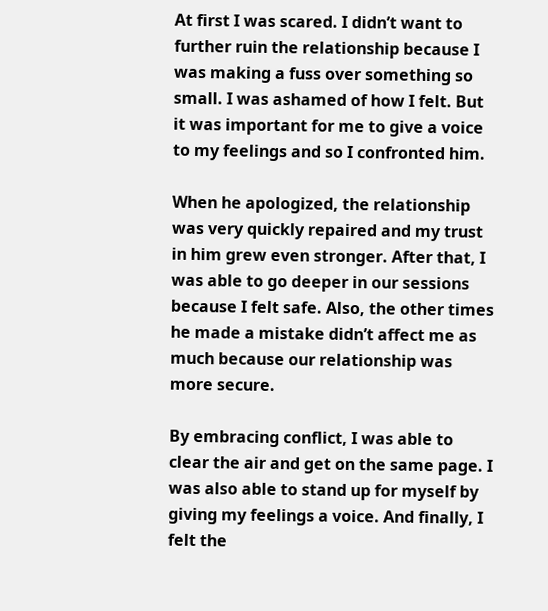At first I was scared. I didn’t want to further ruin the relationship because I was making a fuss over something so small. I was ashamed of how I felt. But it was important for me to give a voice to my feelings and so I confronted him.

When he apologized, the relationship was very quickly repaired and my trust in him grew even stronger. After that, I was able to go deeper in our sessions because I felt safe. Also, the other times he made a mistake didn’t affect me as much because our relationship was more secure.

By embracing conflict, I was able to clear the air and get on the same page. I was also able to stand up for myself by giving my feelings a voice. And finally, I felt the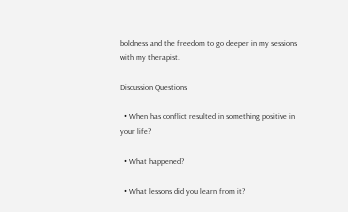boldness and the freedom to go deeper in my sessions with my therapist.

Discussion Questions

  • When has conflict resulted in something positive in your life?

  • What happened?

  • What lessons did you learn from it?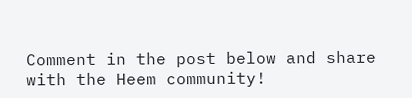Comment in the post below and share with the Heem community!